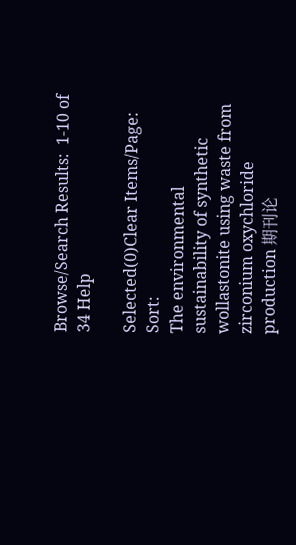Browse/Search Results:  1-10 of 34 Help

Selected(0)Clear Items/Page:    Sort:
The environmental sustainability of synthetic wollastonite using waste from zirconium oxychloride production 期刊论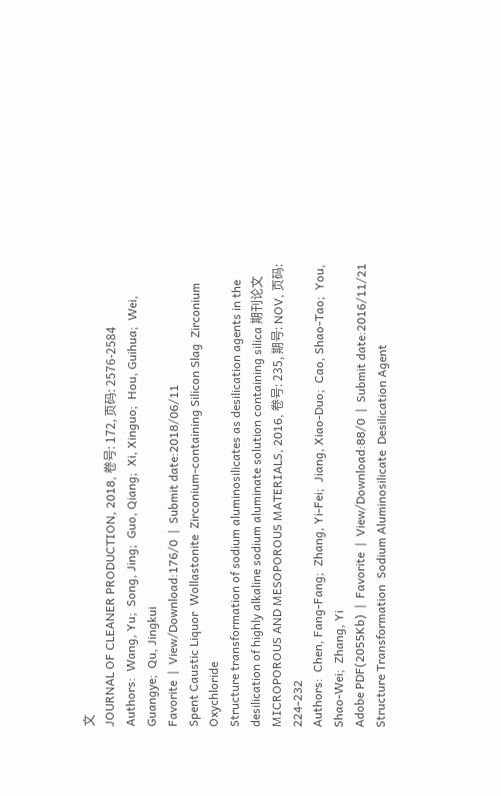文
JOURNAL OF CLEANER PRODUCTION, 2018, 卷号: 172, 页码: 2576-2584
Authors:  Wang, Yu;  Song, Jing;  Guo, Qiang;  Xi, Xinguo;  Hou, Guihua;  Wei, Guangye;  Qu, Jingkui
Favorite  |  View/Download:176/0  |  Submit date:2018/06/11
Spent Caustic Liquor  Wollastonite  Zirconium-containing Silicon Slag  Zirconium Oxychloride
Structure transformation of sodium aluminosilicates as desilication agents in the desilication of highly alkaline sodium aluminate solution containing silica 期刊论文
MICROPOROUS AND MESOPOROUS MATERIALS, 2016, 卷号: 235, 期号: NOV, 页码: 224-232
Authors:  Chen, Fang-Fang;  Zhang, Yi-Fei;  Jiang, Xiao-Duo;  Cao, Shao-Tao;  You, Shao-Wei;  Zhang, Yi
Adobe PDF(2055Kb)  |  Favorite  |  View/Download:88/0  |  Submit date:2016/11/21
Structure Transformation  Sodium Aluminosilicate  Desilication Agent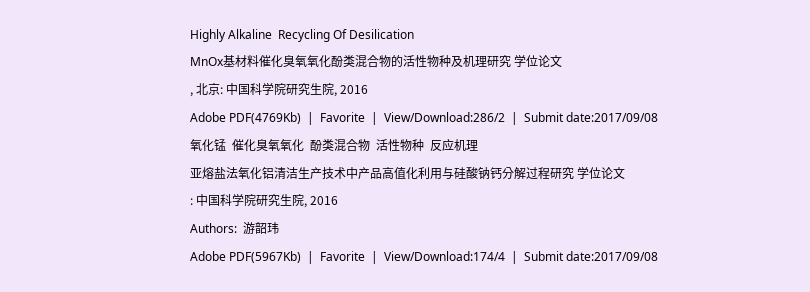Highly Alkaline  Recycling Of Desilication
MnOx基材料催化臭氧氧化酚类混合物的活性物种及机理研究 学位论文
, 北京: 中国科学院研究生院, 2016
Adobe PDF(4769Kb)  |  Favorite  |  View/Download:286/2  |  Submit date:2017/09/08
氧化锰  催化臭氧氧化  酚类混合物  活性物种  反应机理
亚熔盐法氧化铝清洁生产技术中产品高值化利用与硅酸钠钙分解过程研究 学位论文
: 中国科学院研究生院, 2016
Authors:  游韶玮
Adobe PDF(5967Kb)  |  Favorite  |  View/Download:174/4  |  Submit date:2017/09/08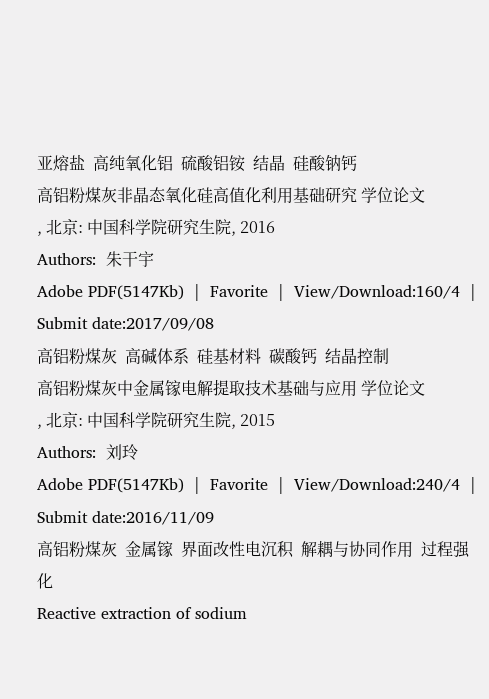亚熔盐  高纯氧化铝  硫酸铝铵  结晶  硅酸钠钙
高铝粉煤灰非晶态氧化硅高值化利用基础研究 学位论文
, 北京: 中国科学院研究生院, 2016
Authors:  朱干宇
Adobe PDF(5147Kb)  |  Favorite  |  View/Download:160/4  |  Submit date:2017/09/08
高铝粉煤灰  高碱体系  硅基材料  碳酸钙  结晶控制
高铝粉煤灰中金属镓电解提取技术基础与应用 学位论文
, 北京: 中国科学院研究生院, 2015
Authors:  刘玲
Adobe PDF(5147Kb)  |  Favorite  |  View/Download:240/4  |  Submit date:2016/11/09
高铝粉煤灰  金属镓  界面改性电沉积  解耦与协同作用  过程强化
Reactive extraction of sodium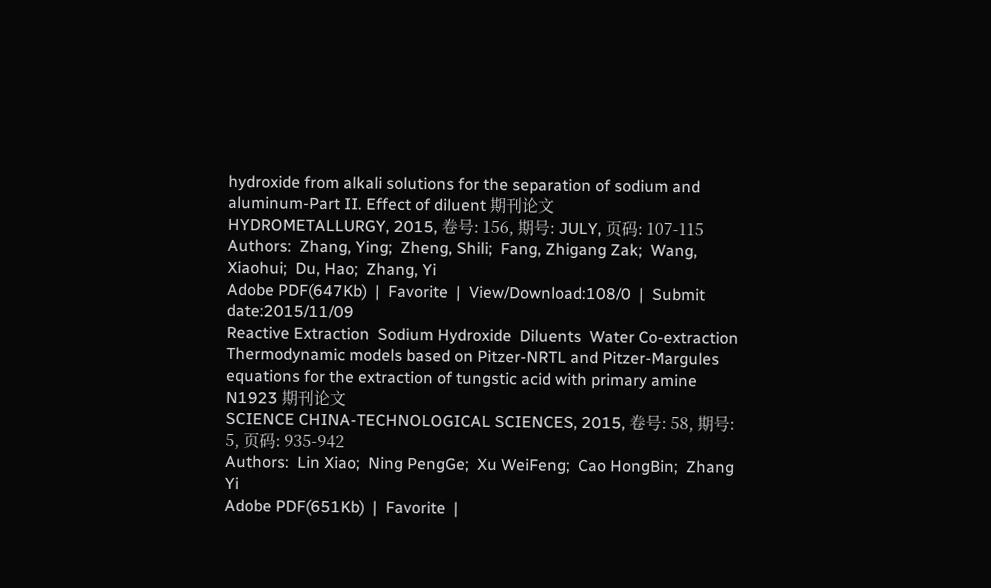hydroxide from alkali solutions for the separation of sodium and aluminum-Part II. Effect of diluent 期刊论文
HYDROMETALLURGY, 2015, 卷号: 156, 期号: JULY, 页码: 107-115
Authors:  Zhang, Ying;  Zheng, Shili;  Fang, Zhigang Zak;  Wang, Xiaohui;  Du, Hao;  Zhang, Yi
Adobe PDF(647Kb)  |  Favorite  |  View/Download:108/0  |  Submit date:2015/11/09
Reactive Extraction  Sodium Hydroxide  Diluents  Water Co-extraction
Thermodynamic models based on Pitzer-NRTL and Pitzer-Margules equations for the extraction of tungstic acid with primary amine N1923 期刊论文
SCIENCE CHINA-TECHNOLOGICAL SCIENCES, 2015, 卷号: 58, 期号: 5, 页码: 935-942
Authors:  Lin Xiao;  Ning PengGe;  Xu WeiFeng;  Cao HongBin;  Zhang Yi
Adobe PDF(651Kb)  |  Favorite  |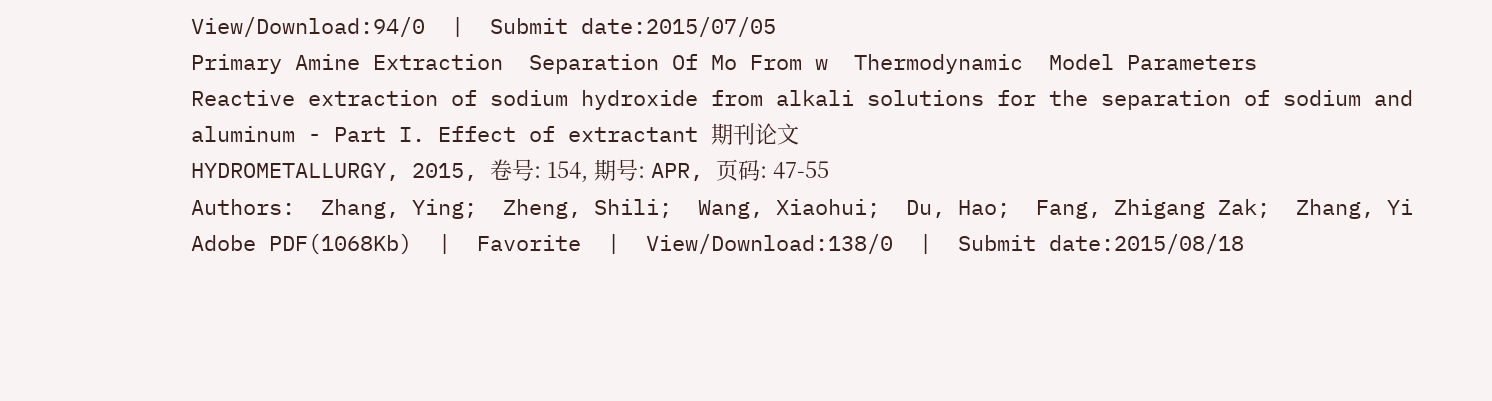View/Download:94/0  |  Submit date:2015/07/05
Primary Amine Extraction  Separation Of Mo From w  Thermodynamic  Model Parameters
Reactive extraction of sodium hydroxide from alkali solutions for the separation of sodium and aluminum - Part I. Effect of extractant 期刊论文
HYDROMETALLURGY, 2015, 卷号: 154, 期号: APR, 页码: 47-55
Authors:  Zhang, Ying;  Zheng, Shili;  Wang, Xiaohui;  Du, Hao;  Fang, Zhigang Zak;  Zhang, Yi
Adobe PDF(1068Kb)  |  Favorite  |  View/Download:138/0  |  Submit date:2015/08/18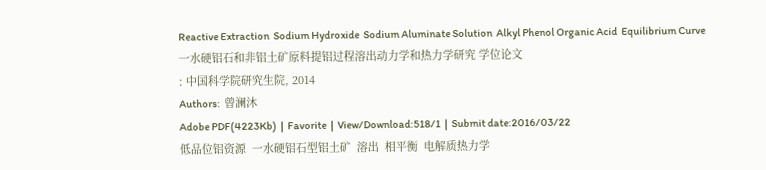Reactive Extraction  Sodium Hydroxide  Sodium Aluminate Solution  Alkyl Phenol Organic Acid  Equilibrium Curve
一水硬铝石和非铝土矿原料提铝过程溶出动力学和热力学研究 学位论文
: 中国科学院研究生院, 2014
Authors:  曾澜沐
Adobe PDF(4223Kb)  |  Favorite  |  View/Download:518/1  |  Submit date:2016/03/22
低品位铝资源  一水硬铝石型铝土矿  溶出  相平衡  电解质热力学